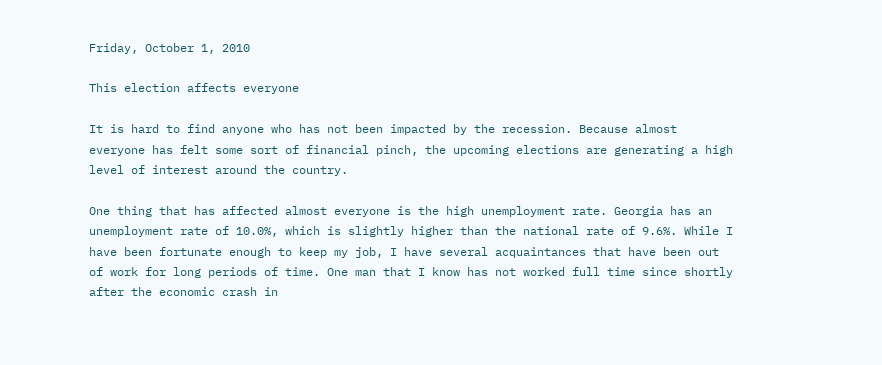Friday, October 1, 2010

This election affects everyone

It is hard to find anyone who has not been impacted by the recession. Because almost everyone has felt some sort of financial pinch, the upcoming elections are generating a high level of interest around the country.

One thing that has affected almost everyone is the high unemployment rate. Georgia has an unemployment rate of 10.0%, which is slightly higher than the national rate of 9.6%. While I have been fortunate enough to keep my job, I have several acquaintances that have been out of work for long periods of time. One man that I know has not worked full time since shortly after the economic crash in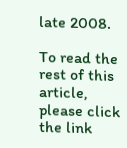late 2008.

To read the rest of this article, please click the link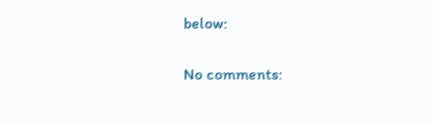below:

No comments: